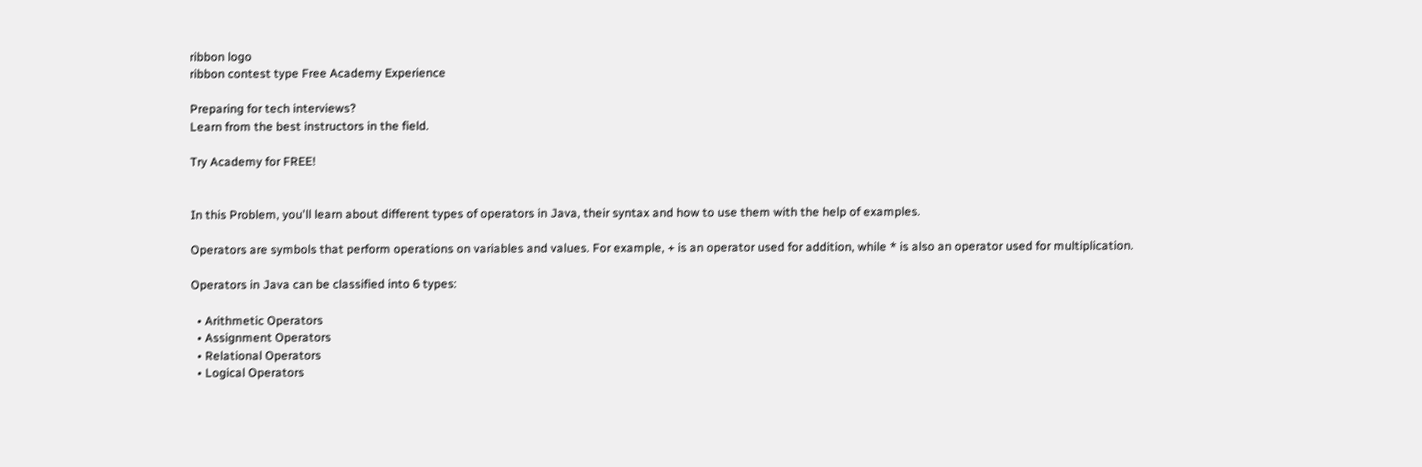ribbon logo
ribbon contest type Free Academy Experience

Preparing for tech interviews?
Learn from the best instructors in the field.

Try Academy for FREE!


In this Problem, you'll learn about different types of operators in Java, their syntax and how to use them with the help of examples.

Operators are symbols that perform operations on variables and values. For example, + is an operator used for addition, while * is also an operator used for multiplication.

Operators in Java can be classified into 6 types:

  • Arithmetic Operators
  • Assignment Operators
  • Relational Operators
  • Logical Operators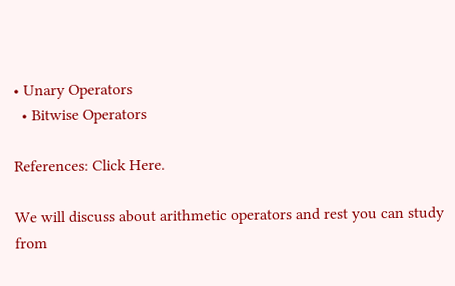• Unary Operators
  • Bitwise Operators

References: Click Here.

We will discuss about arithmetic operators and rest you can study from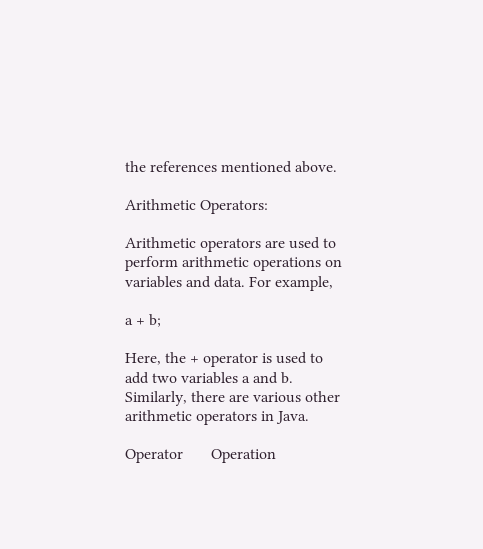the references mentioned above.

Arithmetic Operators:

Arithmetic operators are used to perform arithmetic operations on variables and data. For example,

a + b;

Here, the + operator is used to add two variables a and b. Similarly, there are various other arithmetic operators in Java.

Operator       Operation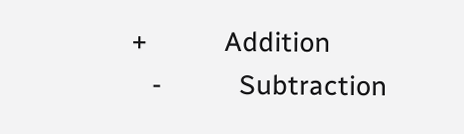+           Addition
   -           Subtraction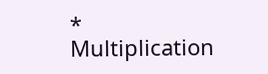*           Multiplication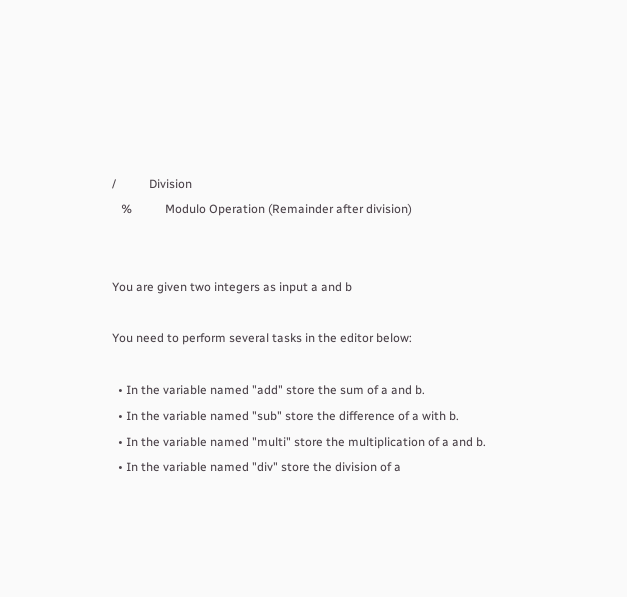/           Division
   %           Modulo Operation (Remainder after division)


You are given two integers as input a and b

You need to perform several tasks in the editor below:

  • In the variable named "add" store the sum of a and b.
  • In the variable named "sub" store the difference of a with b.
  • In the variable named "multi" store the multiplication of a and b.
  • In the variable named "div" store the division of a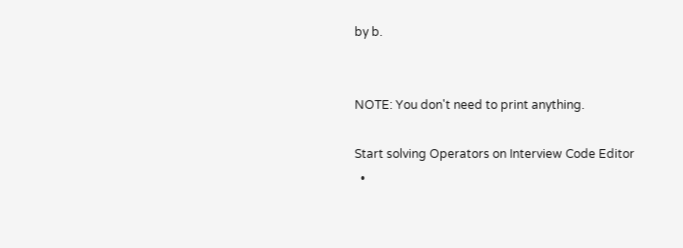by b.


NOTE: You don't need to print anything.

Start solving Operators on Interview Code Editor
  •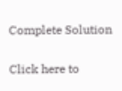Complete Solution


Click here to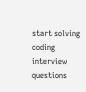start solving coding interview questions